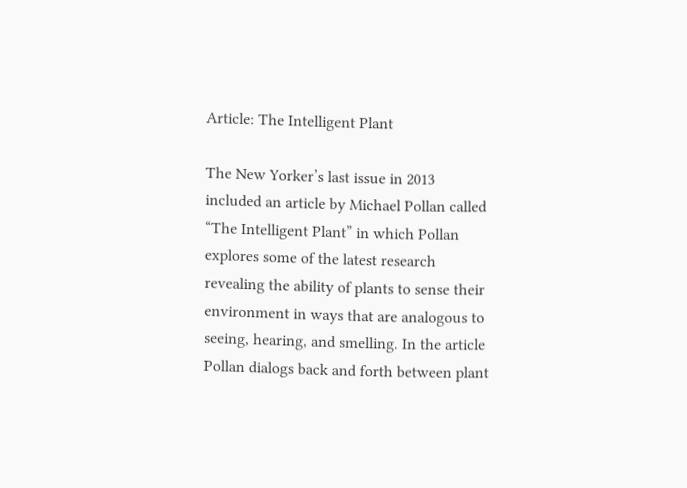Article: The Intelligent Plant

The New Yorker’s last issue in 2013 included an article by Michael Pollan called “The Intelligent Plant” in which Pollan explores some of the latest research revealing the ability of plants to sense their environment in ways that are analogous to seeing, hearing, and smelling. In the article Pollan dialogs back and forth between plant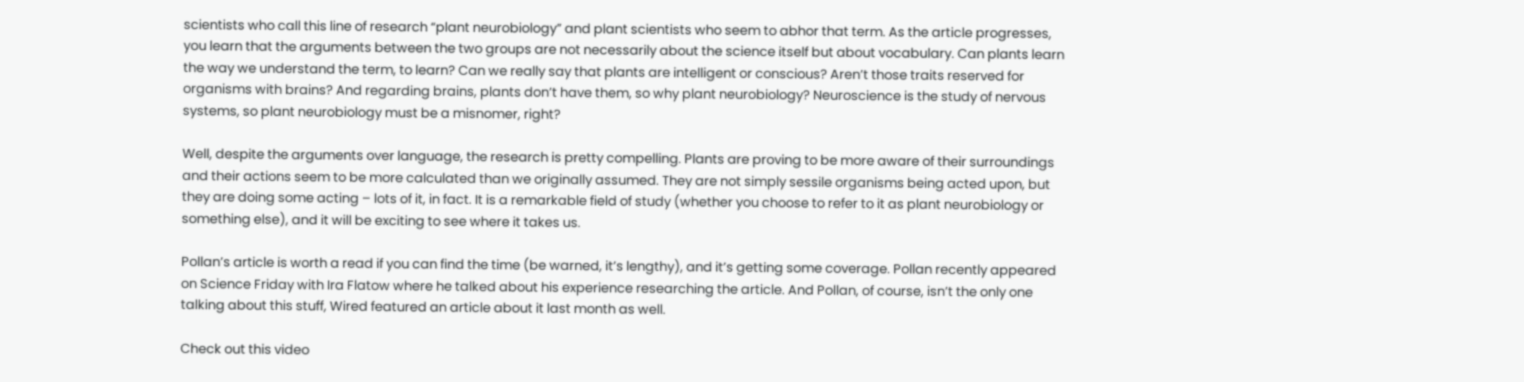scientists who call this line of research “plant neurobiology” and plant scientists who seem to abhor that term. As the article progresses, you learn that the arguments between the two groups are not necessarily about the science itself but about vocabulary. Can plants learn the way we understand the term, to learn? Can we really say that plants are intelligent or conscious? Aren’t those traits reserved for organisms with brains? And regarding brains, plants don’t have them, so why plant neurobiology? Neuroscience is the study of nervous systems, so plant neurobiology must be a misnomer, right?

Well, despite the arguments over language, the research is pretty compelling. Plants are proving to be more aware of their surroundings and their actions seem to be more calculated than we originally assumed. They are not simply sessile organisms being acted upon, but they are doing some acting – lots of it, in fact. It is a remarkable field of study (whether you choose to refer to it as plant neurobiology or something else), and it will be exciting to see where it takes us.

Pollan’s article is worth a read if you can find the time (be warned, it’s lengthy), and it’s getting some coverage. Pollan recently appeared on Science Friday with Ira Flatow where he talked about his experience researching the article. And Pollan, of course, isn’t the only one talking about this stuff, Wired featured an article about it last month as well.

Check out this video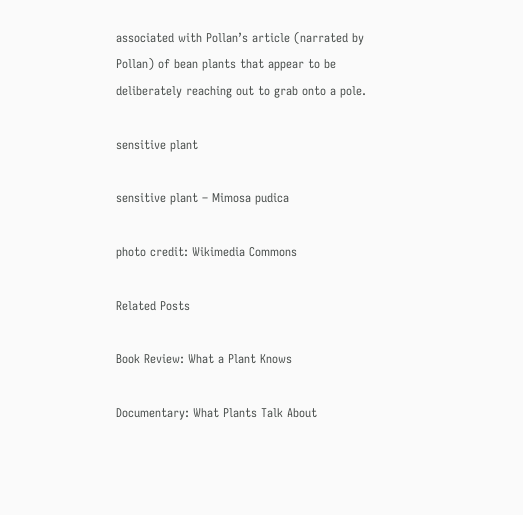associated with Pollan’s article (narrated by Pollan) of bean plants that appear to be deliberately reaching out to grab onto a pole.

sensitive plant

sensitive plant – Mimosa pudica

photo credit: Wikimedia Commons

Related Posts

Book Review: What a Plant Knows

Documentary: What Plants Talk About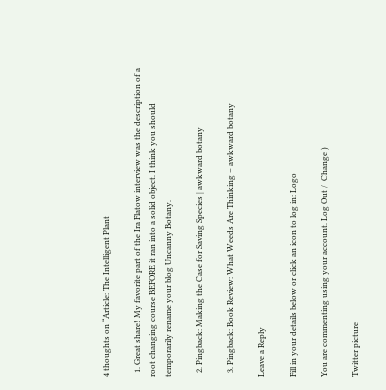4 thoughts on “Article: The Intelligent Plant

  1. Great share! My favorite part of the Ira Flatow interview was the description of a root changing course BEFORE it ran into a solid object. I think you should temporarily rename your blog Uncanny Botany.

  2. Pingback: Making the Case for Saving Species | awkward botany

  3. Pingback: Book Review: What Weeds Are Thinking – awkward botany

Leave a Reply

Fill in your details below or click an icon to log in: Logo

You are commenting using your account. Log Out /  Change )

Twitter picture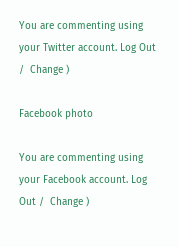You are commenting using your Twitter account. Log Out /  Change )

Facebook photo

You are commenting using your Facebook account. Log Out /  Change )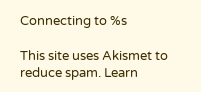Connecting to %s

This site uses Akismet to reduce spam. Learn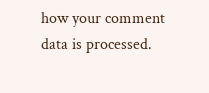how your comment data is processed.